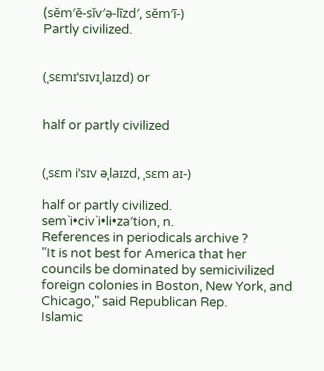(sĕm′ē-sĭv′ə-līzd′, sĕm′ī-)
Partly civilized.


(ˌsɛmɪˈsɪvɪˌlaɪzd) or


half or partly civilized


(ˌsɛm iˈsɪv əˌlaɪzd, ˌsɛm aɪ-)

half or partly civilized.
sem`i•civ`i•li•za′tion, n.
References in periodicals archive ?
"It is not best for America that her councils be dominated by semicivilized foreign colonies in Boston, New York, and Chicago," said Republican Rep.
Islamic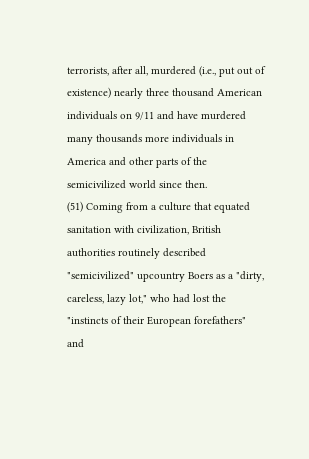terrorists, after all, murdered (i.e., put out of existence) nearly three thousand American individuals on 9/11 and have murdered many thousands more individuals in America and other parts of the semicivilized world since then.
(51) Coming from a culture that equated sanitation with civilization, British authorities routinely described "semicivilized" upcountry Boers as a "dirty, careless, lazy lot," who had lost the "instincts of their European forefathers" and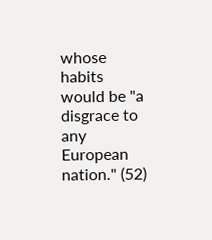whose habits would be "a disgrace to any European nation." (52)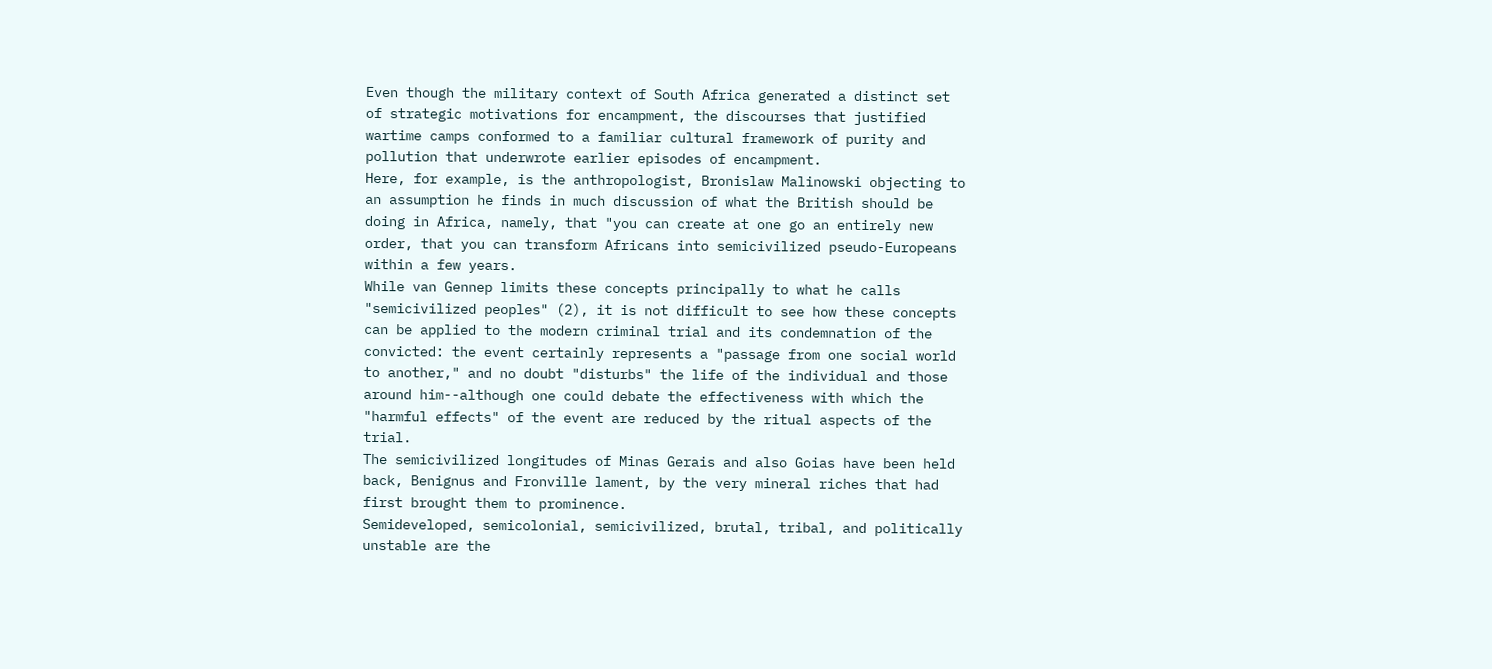Even though the military context of South Africa generated a distinct set of strategic motivations for encampment, the discourses that justified wartime camps conformed to a familiar cultural framework of purity and pollution that underwrote earlier episodes of encampment.
Here, for example, is the anthropologist, Bronislaw Malinowski objecting to an assumption he finds in much discussion of what the British should be doing in Africa, namely, that "you can create at one go an entirely new order, that you can transform Africans into semicivilized pseudo-Europeans within a few years.
While van Gennep limits these concepts principally to what he calls "semicivilized peoples" (2), it is not difficult to see how these concepts can be applied to the modern criminal trial and its condemnation of the convicted: the event certainly represents a "passage from one social world to another," and no doubt "disturbs" the life of the individual and those around him--although one could debate the effectiveness with which the "harmful effects" of the event are reduced by the ritual aspects of the trial.
The semicivilized longitudes of Minas Gerais and also Goias have been held back, Benignus and Fronville lament, by the very mineral riches that had first brought them to prominence.
Semideveloped, semicolonial, semicivilized, brutal, tribal, and politically unstable are the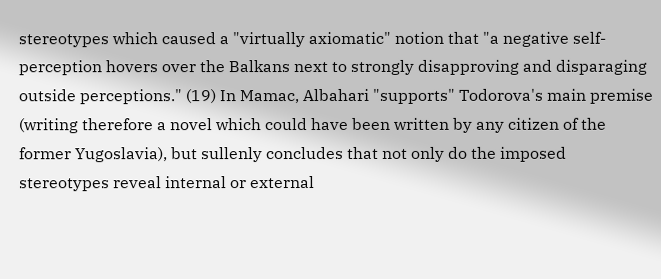stereotypes which caused a "virtually axiomatic" notion that "a negative self-perception hovers over the Balkans next to strongly disapproving and disparaging outside perceptions." (19) In Mamac, Albahari "supports" Todorova's main premise (writing therefore a novel which could have been written by any citizen of the former Yugoslavia), but sullenly concludes that not only do the imposed stereotypes reveal internal or external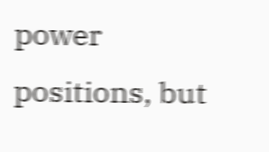power positions, but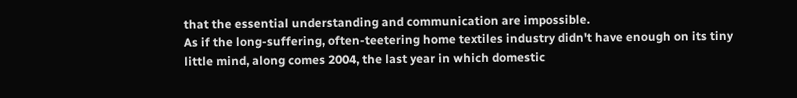that the essential understanding and communication are impossible.
As if the long-suffering, often-teetering home textiles industry didn't have enough on its tiny little mind, along comes 2004, the last year in which domestic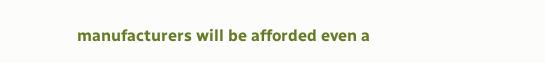manufacturers will be afforded even a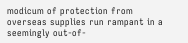modicum of protection from overseas supplies run rampant in a seemingly out-of-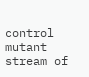control mutant stream of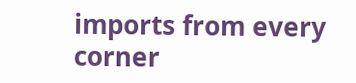imports from every corner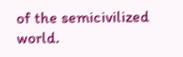of the semicivilized world.